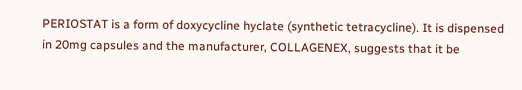PERIOSTAT is a form of doxycycline hyclate (synthetic tetracycline). It is dispensed in 20mg capsules and the manufacturer, COLLAGENEX, suggests that it be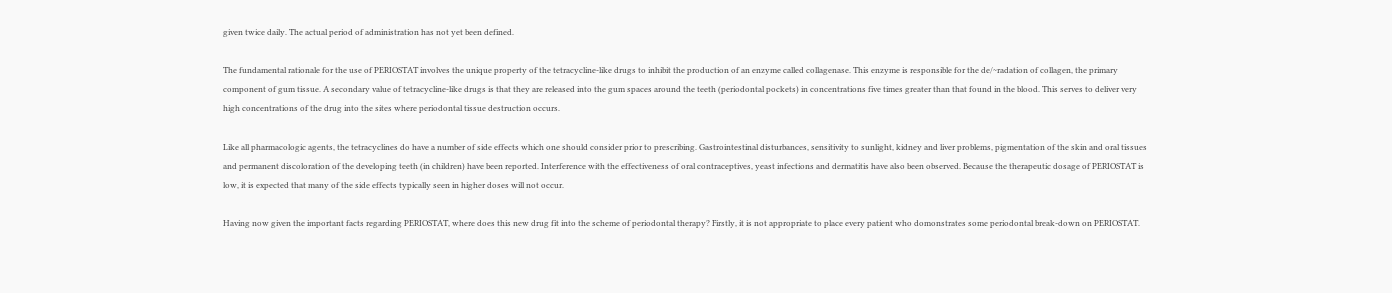given twice daily. The actual period of administration has not yet been defined.

The fundamental rationale for the use of PERIOSTAT involves the unique property of the tetracycline-like drugs to inhibit the production of an enzyme called collagenase. This enzyme is responsible for the de/~radation of collagen, the primary component of gum tissue. A secondary value of tetracycline-like drugs is that they are released into the gum spaces around the teeth (periodontal pockets) in concentrations five times greater than that found in the blood. This serves to deliver very high concentrations of the drug into the sites where periodontal tissue destruction occurs.

Like all pharmacologic agents, the tetracyclines do have a number of side effects which one should consider prior to prescribing. Gastrointestinal disturbances, sensitivity to sunlight, kidney and liver problems, pigmentation of the skin and oral tissues and permanent discoloration of the developing teeth (in children) have been reported. Interference with the effectiveness of oral contraceptives, yeast infections and dermatitis have also been observed. Because the therapeutic dosage of PERIOSTAT is low, it is expected that many of the side effects typically seen in higher doses will not occur.

Having now given the important facts regarding PERIOSTAT, where does this new drug fit into the scheme of periodontal therapy? Firstly, it is not appropriate to place every patient who domonstrates some periodontal break-down on PERIOSTAT.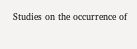Studies on the occurrence of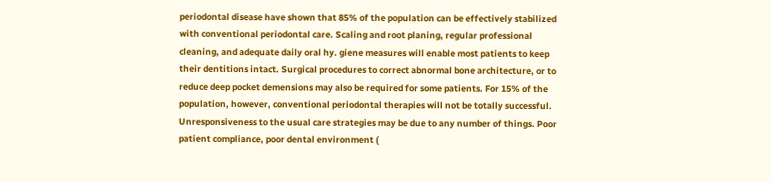periodontal disease have shown that 85% of the population can be effectively stabilized with conventional periodontal care. Scaling and root planing, regular professional cleaning, and adequate daily oral hy. giene measures will enable most patients to keep their dentitions intact. Surgical procedures to correct abnormal bone architecture, or to reduce deep pocket demensions may also be required for some patients. For 15% of the population, however, conventional periodontal therapies will not be totally successful. Unresponsiveness to the usual care strategies may be due to any number of things. Poor patient compliance, poor dental environment (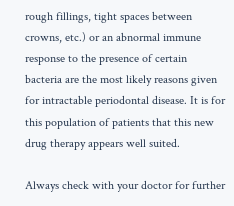rough fillings, tight spaces between crowns, etc.) or an abnormal immune response to the presence of certain bacteria are the most likely reasons given for intractable periodontal disease. It is for this population of patients that this new drug therapy appears well suited.

Always check with your doctor for further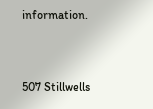information.


507 Stillwells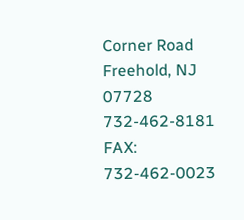Corner Road Freehold, NJ 07728 732-462-8181 FAX: 732-462-0023